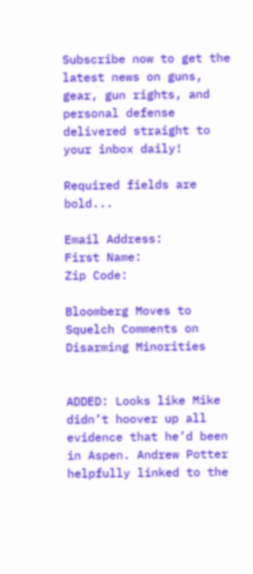Subscribe now to get the latest news on guns, gear, gun rights, and personal defense delivered straight to your inbox daily!

Required fields are bold...

Email Address:
First Name:
Zip Code:

Bloomberg Moves to Squelch Comments on Disarming Minorities


ADDED: Looks like Mike didn’t hoover up all evidence that he’d been in Aspen. Andrew Potter helpfully linked to the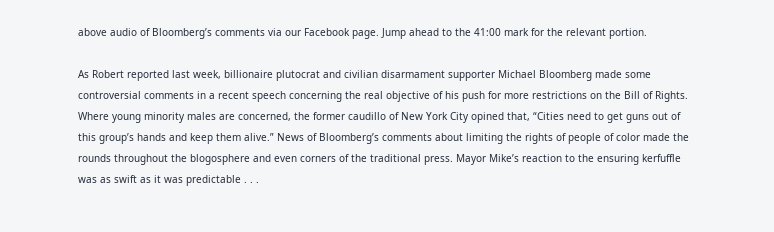above audio of Bloomberg’s comments via our Facebook page. Jump ahead to the 41:00 mark for the relevant portion.

As Robert reported last week, billionaire plutocrat and civilian disarmament supporter Michael Bloomberg made some controversial comments in a recent speech concerning the real objective of his push for more restrictions on the Bill of Rights. Where young minority males are concerned, the former caudillo of New York City opined that, “Cities need to get guns out of this group’s hands and keep them alive.” News of Bloomberg’s comments about limiting the rights of people of color made the rounds throughout the blogosphere and even corners of the traditional press. Mayor Mike’s reaction to the ensuring kerfuffle was as swift as it was predictable . . .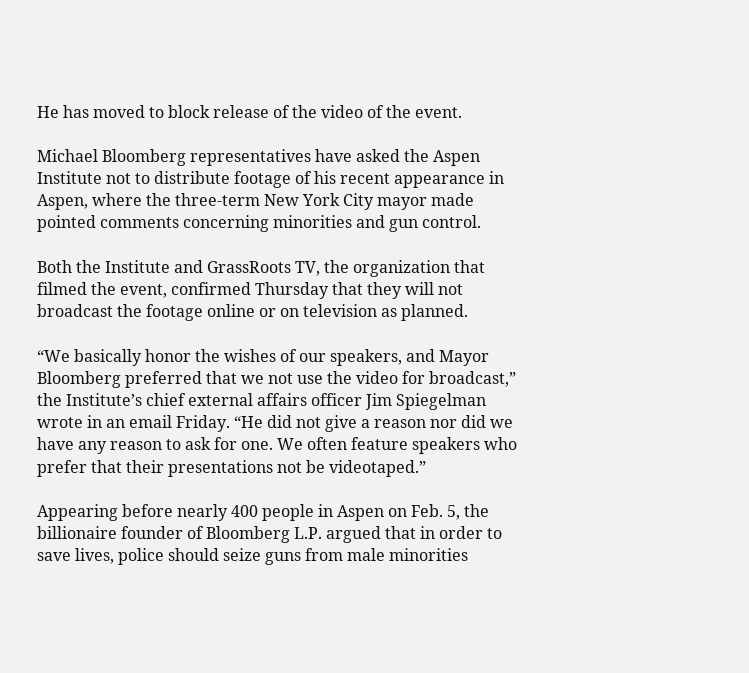He has moved to block release of the video of the event.

Michael Bloomberg representatives have asked the Aspen Institute not to distribute footage of his recent appearance in Aspen, where the three-term New York City mayor made pointed comments concerning minorities and gun control.

Both the Institute and GrassRoots TV, the organization that filmed the event, confirmed Thursday that they will not broadcast the footage online or on television as planned.

“We basically honor the wishes of our speakers, and Mayor Bloomberg preferred that we not use the video for broadcast,” the Institute’s chief external affairs officer Jim Spiegelman wrote in an email Friday. “He did not give a reason nor did we have any reason to ask for one. We often feature speakers who prefer that their presentations not be videotaped.”

Appearing before nearly 400 people in Aspen on Feb. 5, the billionaire founder of Bloomberg L.P. argued that in order to save lives, police should seize guns from male minorities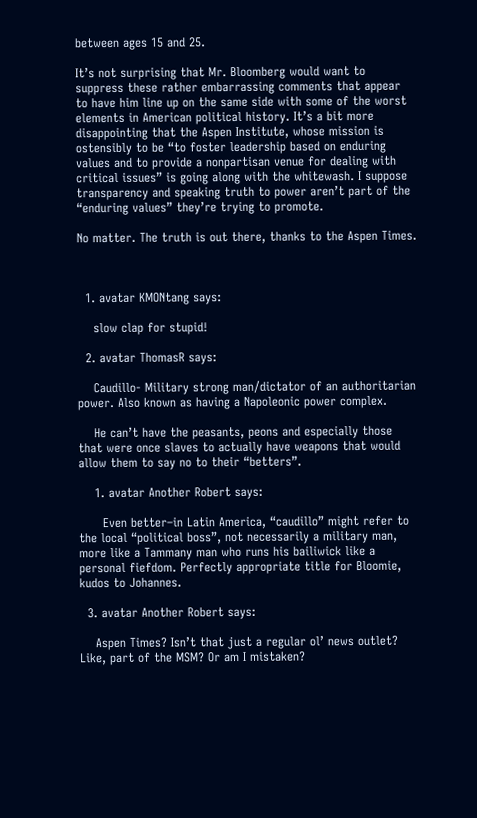between ages 15 and 25.

It’s not surprising that Mr. Bloomberg would want to suppress these rather embarrassing comments that appear to have him line up on the same side with some of the worst elements in American political history. It’s a bit more disappointing that the Aspen Institute, whose mission is ostensibly to be “to foster leadership based on enduring values and to provide a nonpartisan venue for dealing with critical issues” is going along with the whitewash. I suppose transparency and speaking truth to power aren’t part of the “enduring values” they’re trying to promote.

No matter. The truth is out there, thanks to the Aspen Times.



  1. avatar KMONtang says:

    slow clap for stupid!

  2. avatar ThomasR says:

    Caudillo- Military strong man/dictator of an authoritarian power. Also known as having a Napoleonic power complex.

    He can’t have the peasants, peons and especially those that were once slaves to actually have weapons that would allow them to say no to their “betters”.

    1. avatar Another Robert says:

      Even better–in Latin America, “caudillo” might refer to the local “political boss”, not necessarily a military man, more like a Tammany man who runs his bailiwick like a personal fiefdom. Perfectly appropriate title for Bloomie, kudos to Johannes.

  3. avatar Another Robert says:

    Aspen Times? Isn’t that just a regular ol’ news outlet? Like, part of the MSM? Or am I mistaken?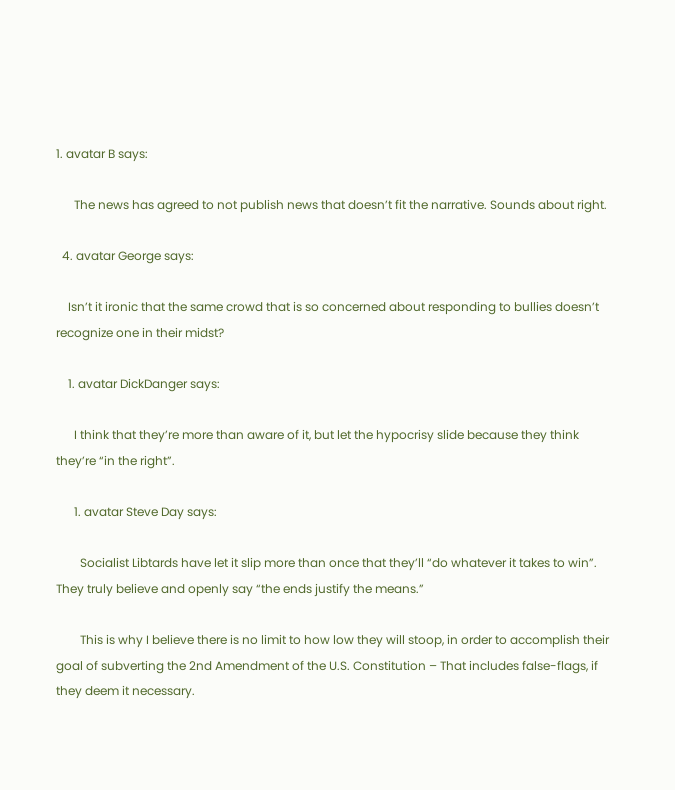1. avatar B says:

      The news has agreed to not publish news that doesn’t fit the narrative. Sounds about right.

  4. avatar George says:

    Isn’t it ironic that the same crowd that is so concerned about responding to bullies doesn’t recognize one in their midst?

    1. avatar DickDanger says:

      I think that they’re more than aware of it, but let the hypocrisy slide because they think they’re “in the right”.

      1. avatar Steve Day says:

        Socialist Libtards have let it slip more than once that they’ll “do whatever it takes to win”. They truly believe and openly say “the ends justify the means.”

        This is why I believe there is no limit to how low they will stoop, in order to accomplish their goal of subverting the 2nd Amendment of the U.S. Constitution – That includes false-flags, if they deem it necessary.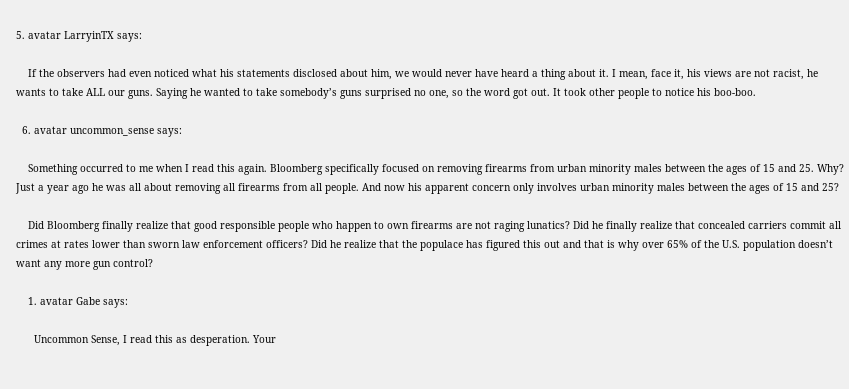5. avatar LarryinTX says:

    If the observers had even noticed what his statements disclosed about him, we would never have heard a thing about it. I mean, face it, his views are not racist, he wants to take ALL our guns. Saying he wanted to take somebody’s guns surprised no one, so the word got out. It took other people to notice his boo-boo.

  6. avatar uncommon_sense says:

    Something occurred to me when I read this again. Bloomberg specifically focused on removing firearms from urban minority males between the ages of 15 and 25. Why? Just a year ago he was all about removing all firearms from all people. And now his apparent concern only involves urban minority males between the ages of 15 and 25?

    Did Bloomberg finally realize that good responsible people who happen to own firearms are not raging lunatics? Did he finally realize that concealed carriers commit all crimes at rates lower than sworn law enforcement officers? Did he realize that the populace has figured this out and that is why over 65% of the U.S. population doesn’t want any more gun control?

    1. avatar Gabe says:

      Uncommon Sense, I read this as desperation. Your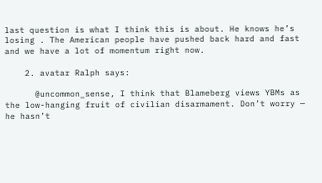last question is what I think this is about. He knows he’s losing . The American people have pushed back hard and fast and we have a lot of momentum right now.

    2. avatar Ralph says:

      @uncommon_sense, I think that Blameberg views YBMs as the low-hanging fruit of civilian disarmament. Don’t worry — he hasn’t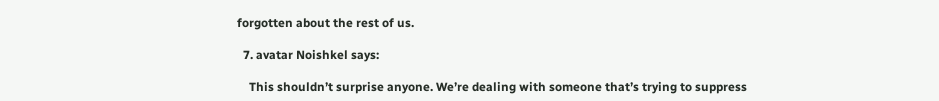forgotten about the rest of us.

  7. avatar Noishkel says:

    This shouldn’t surprise anyone. We’re dealing with someone that’s trying to suppress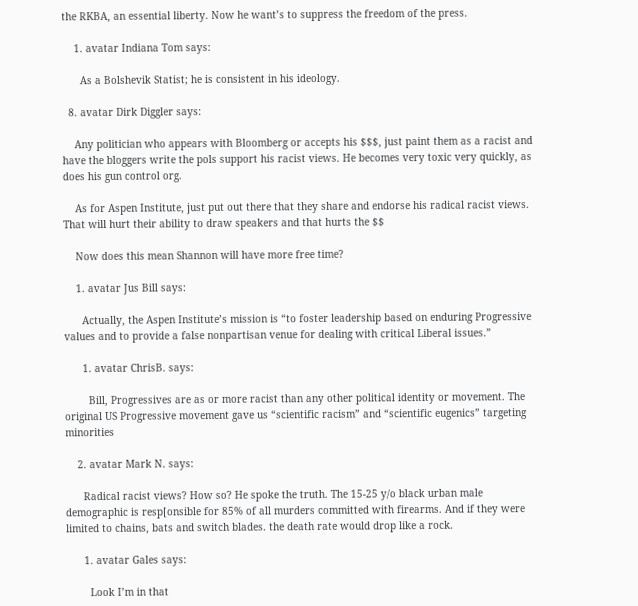the RKBA, an essential liberty. Now he want’s to suppress the freedom of the press.

    1. avatar Indiana Tom says:

      As a Bolshevik Statist; he is consistent in his ideology.

  8. avatar Dirk Diggler says:

    Any politician who appears with Bloomberg or accepts his $$$, just paint them as a racist and have the bloggers write the pols support his racist views. He becomes very toxic very quickly, as does his gun control org.

    As for Aspen Institute, just put out there that they share and endorse his radical racist views. That will hurt their ability to draw speakers and that hurts the $$

    Now does this mean Shannon will have more free time?

    1. avatar Jus Bill says:

      Actually, the Aspen Institute’s mission is “to foster leadership based on enduring Progressive values and to provide a false nonpartisan venue for dealing with critical Liberal issues.”

      1. avatar ChrisB. says:

        Bill, Progressives are as or more racist than any other political identity or movement. The original US Progressive movement gave us “scientific racism” and “scientific eugenics” targeting minorities

    2. avatar Mark N. says:

      Radical racist views? How so? He spoke the truth. The 15-25 y/o black urban male demographic is resp[onsible for 85% of all murders committed with firearms. And if they were limited to chains, bats and switch blades. the death rate would drop like a rock.

      1. avatar Gales says:

        Look I’m in that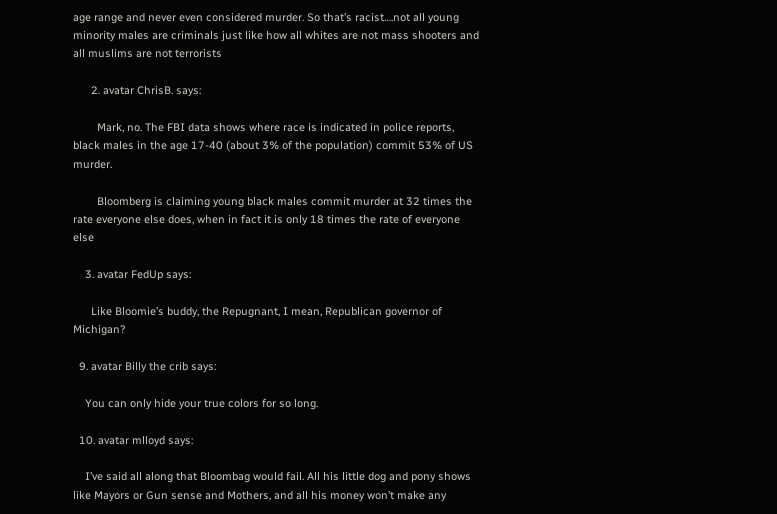age range and never even considered murder. So that’s racist….not all young minority males are criminals just like how all whites are not mass shooters and all muslims are not terrorists

      2. avatar ChrisB. says:

        Mark, no. The FBI data shows where race is indicated in police reports, black males in the age 17-40 (about 3% of the population) commit 53% of US murder.

        Bloomberg is claiming young black males commit murder at 32 times the rate everyone else does, when in fact it is only 18 times the rate of everyone else

    3. avatar FedUp says:

      Like Bloomie’s buddy, the Repugnant, I mean, Republican governor of Michigan?

  9. avatar Billy the crib says:

    You can only hide your true colors for so long.

  10. avatar mlloyd says:

    I’ve said all along that Bloombag would fail. All his little dog and pony shows like Mayors or Gun sense and Mothers, and all his money won’t make any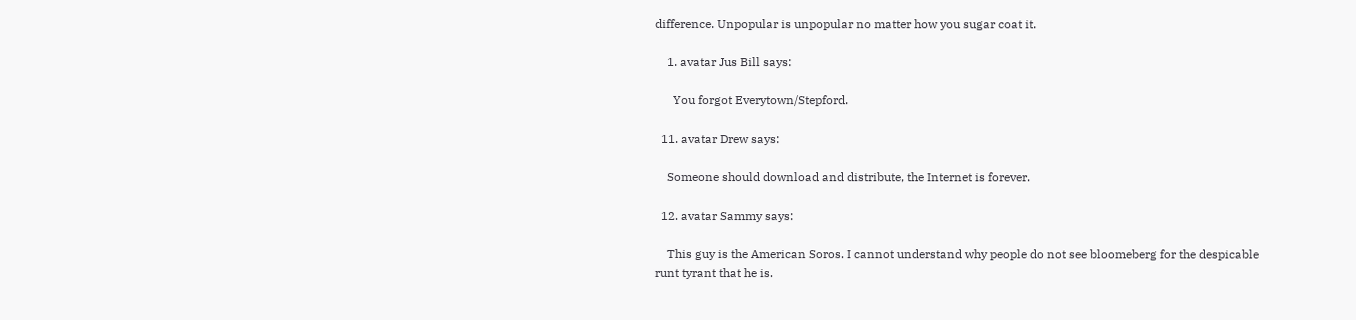difference. Unpopular is unpopular no matter how you sugar coat it.

    1. avatar Jus Bill says:

      You forgot Everytown/Stepford.

  11. avatar Drew says:

    Someone should download and distribute, the Internet is forever.

  12. avatar Sammy says:

    This guy is the American Soros. I cannot understand why people do not see bloomeberg for the despicable runt tyrant that he is.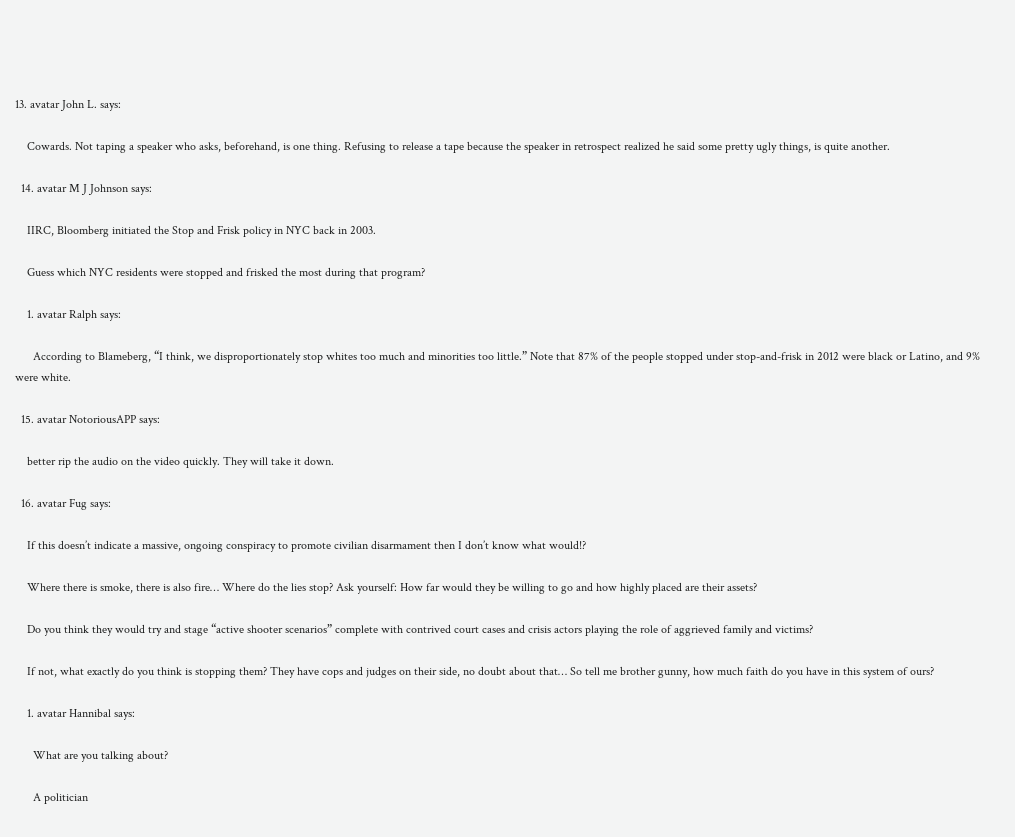13. avatar John L. says:

    Cowards. Not taping a speaker who asks, beforehand, is one thing. Refusing to release a tape because the speaker in retrospect realized he said some pretty ugly things, is quite another.

  14. avatar M J Johnson says:

    IIRC, Bloomberg initiated the Stop and Frisk policy in NYC back in 2003.

    Guess which NYC residents were stopped and frisked the most during that program?

    1. avatar Ralph says:

      According to Blameberg, “I think, we disproportionately stop whites too much and minorities too little.” Note that 87% of the people stopped under stop-and-frisk in 2012 were black or Latino, and 9% were white.

  15. avatar NotoriousAPP says:

    better rip the audio on the video quickly. They will take it down.

  16. avatar Fug says:

    If this doesn’t indicate a massive, ongoing conspiracy to promote civilian disarmament then I don’t know what would!?

    Where there is smoke, there is also fire… Where do the lies stop? Ask yourself: How far would they be willing to go and how highly placed are their assets?

    Do you think they would try and stage “active shooter scenarios” complete with contrived court cases and crisis actors playing the role of aggrieved family and victims?

    If not, what exactly do you think is stopping them? They have cops and judges on their side, no doubt about that… So tell me brother gunny, how much faith do you have in this system of ours?

    1. avatar Hannibal says:

      What are you talking about?

      A politician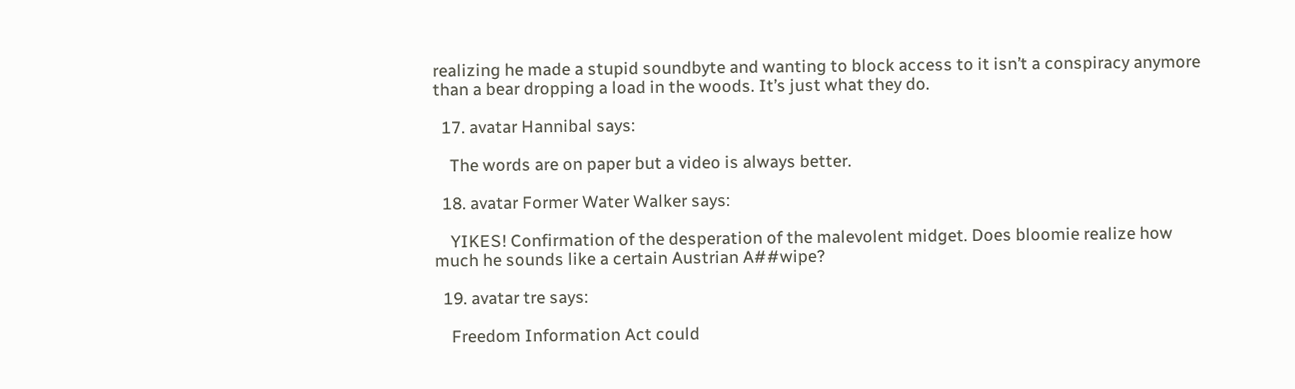realizing he made a stupid soundbyte and wanting to block access to it isn’t a conspiracy anymore than a bear dropping a load in the woods. It’s just what they do.

  17. avatar Hannibal says:

    The words are on paper but a video is always better.

  18. avatar Former Water Walker says:

    YIKES! Confirmation of the desperation of the malevolent midget. Does bloomie realize how much he sounds like a certain Austrian A##wipe?

  19. avatar tre says:

    Freedom Information Act could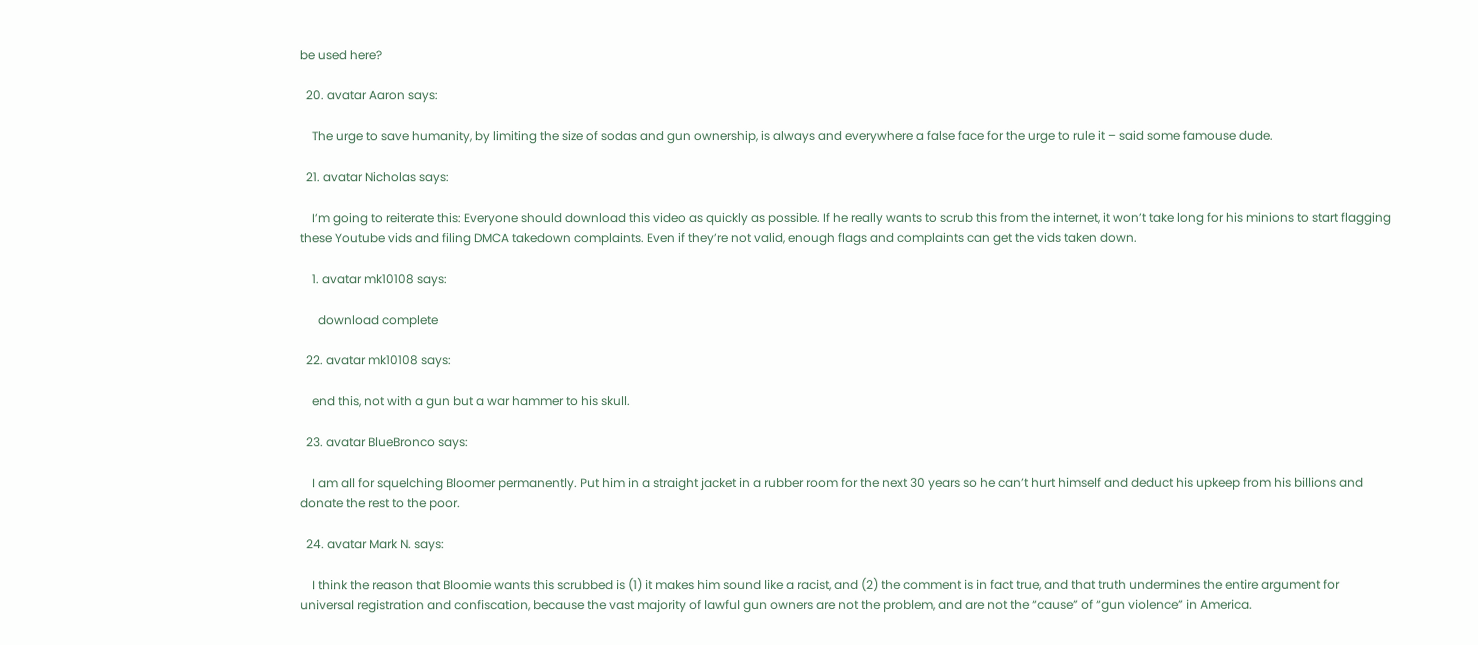be used here?

  20. avatar Aaron says:

    The urge to save humanity, by limiting the size of sodas and gun ownership, is always and everywhere a false face for the urge to rule it – said some famouse dude.

  21. avatar Nicholas says:

    I’m going to reiterate this: Everyone should download this video as quickly as possible. If he really wants to scrub this from the internet, it won’t take long for his minions to start flagging these Youtube vids and filing DMCA takedown complaints. Even if they’re not valid, enough flags and complaints can get the vids taken down.

    1. avatar mk10108 says:

      download complete

  22. avatar mk10108 says:

    end this, not with a gun but a war hammer to his skull.

  23. avatar BlueBronco says:

    I am all for squelching Bloomer permanently. Put him in a straight jacket in a rubber room for the next 30 years so he can’t hurt himself and deduct his upkeep from his billions and donate the rest to the poor.

  24. avatar Mark N. says:

    I think the reason that Bloomie wants this scrubbed is (1) it makes him sound like a racist, and (2) the comment is in fact true, and that truth undermines the entire argument for universal registration and confiscation, because the vast majority of lawful gun owners are not the problem, and are not the “cause” of “gun violence” in America.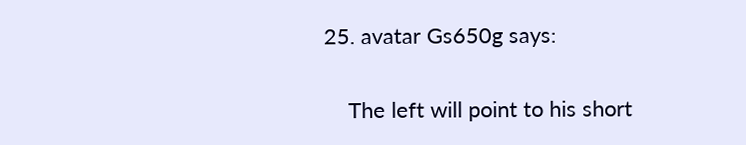25. avatar Gs650g says:

    The left will point to his short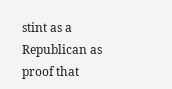stint as a Republican as proof that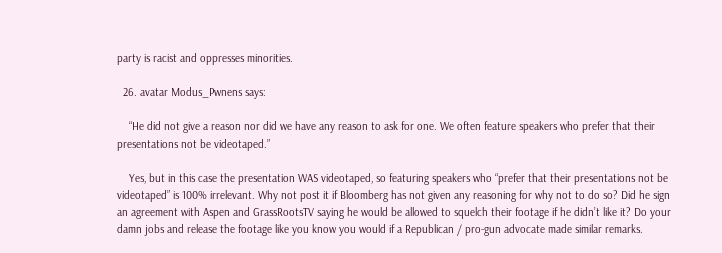party is racist and oppresses minorities.

  26. avatar Modus_Pwnens says:

    “He did not give a reason nor did we have any reason to ask for one. We often feature speakers who prefer that their presentations not be videotaped.”

    Yes, but in this case the presentation WAS videotaped, so featuring speakers who “prefer that their presentations not be videotaped” is 100% irrelevant. Why not post it if Bloomberg has not given any reasoning for why not to do so? Did he sign an agreement with Aspen and GrassRootsTV saying he would be allowed to squelch their footage if he didn’t like it? Do your damn jobs and release the footage like you know you would if a Republican / pro-gun advocate made similar remarks.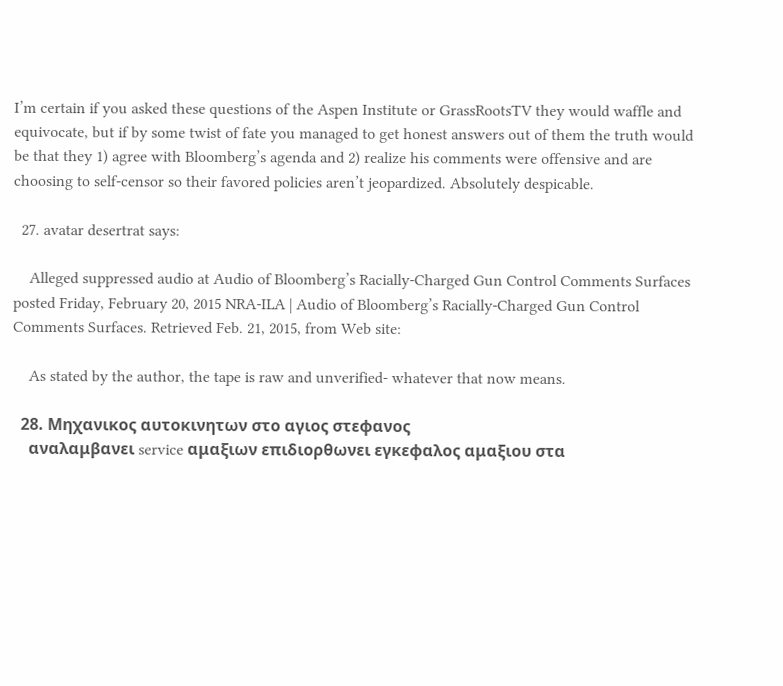I’m certain if you asked these questions of the Aspen Institute or GrassRootsTV they would waffle and equivocate, but if by some twist of fate you managed to get honest answers out of them the truth would be that they 1) agree with Bloomberg’s agenda and 2) realize his comments were offensive and are choosing to self-censor so their favored policies aren’t jeopardized. Absolutely despicable.

  27. avatar desertrat says:

    Alleged suppressed audio at Audio of Bloomberg’s Racially-Charged Gun Control Comments Surfaces posted Friday, February 20, 2015 NRA-ILA | Audio of Bloomberg’s Racially-Charged Gun Control Comments Surfaces. Retrieved Feb. 21, 2015, from Web site:

    As stated by the author, the tape is raw and unverified- whatever that now means.

  28. Μηχανικος αυτοκινητων στο αγιος στεφανος
    αναλαμβανει service αμαξιων επιδιορθωνει εγκεφαλος αμαξιου στα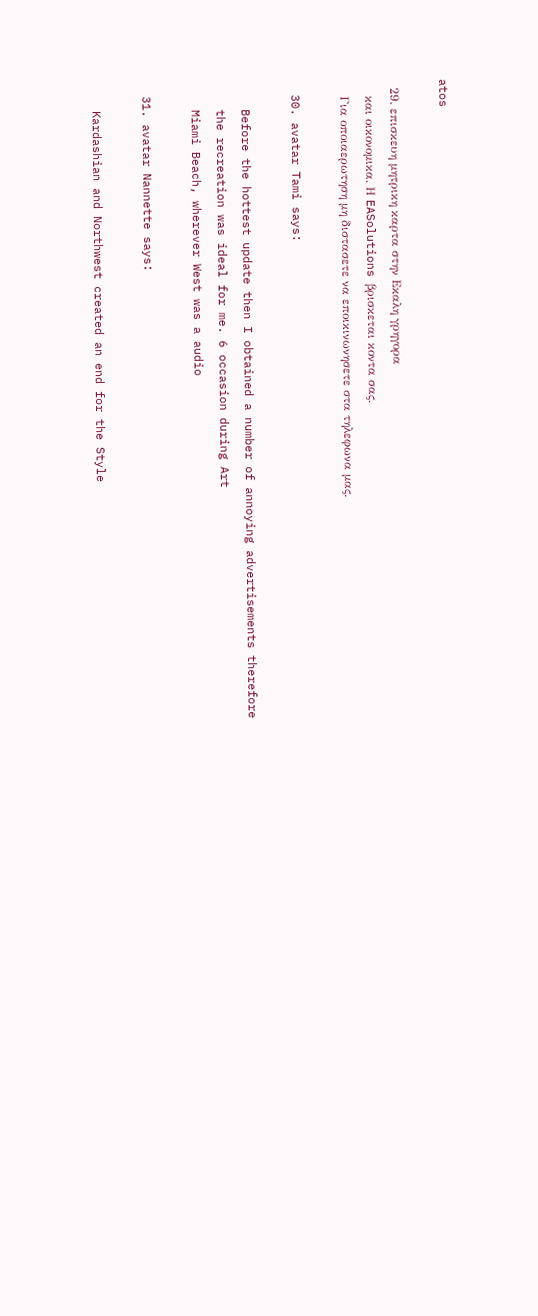atos

  29. επισκευη μητρικη καρτα στην Εκαλη γρηγορα
    και οικονομικα. Η EASolutions βρισκεται κοντα σας.
    Για οποιαερωτηση μη διστασετε να εποικινωνησετε στα τηλεφωνα μας.

  30. avatar Tami says:

    Before the hottest update then I obtained a number of annoying advertisements therefore
    the recreation was ideal for me. 6 occasion during Art
    Miami Beach, wherever West was a audio

  31. avatar Nannette says:

    Kardashian and Northwest created an end for the Style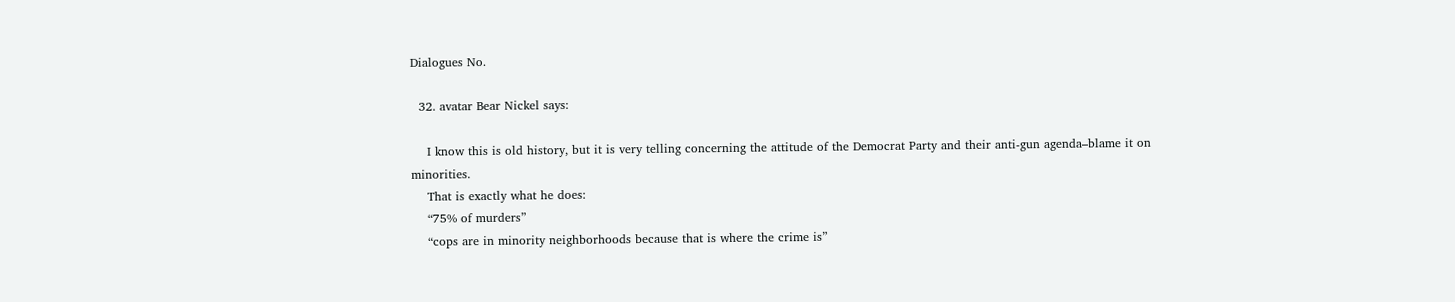Dialogues No.

  32. avatar Bear Nickel says:

    I know this is old history, but it is very telling concerning the attitude of the Democrat Party and their anti-gun agenda–blame it on minorities.
    That is exactly what he does:
    “75% of murders”
    “cops are in minority neighborhoods because that is where the crime is”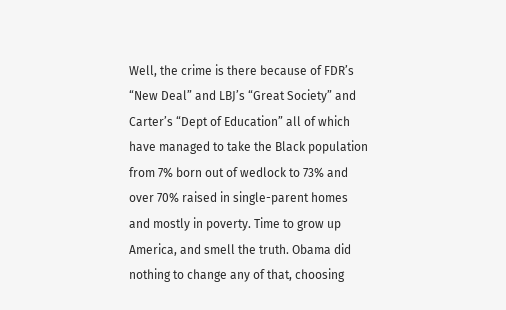Well, the crime is there because of FDR’s “New Deal” and LBJ’s “Great Society” and Carter’s “Dept of Education” all of which have managed to take the Black population from 7% born out of wedlock to 73% and over 70% raised in single-parent homes and mostly in poverty. Time to grow up America, and smell the truth. Obama did nothing to change any of that, choosing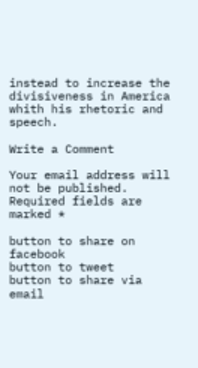instead to increase the divisiveness in America whith his rhetoric and speech.

Write a Comment

Your email address will not be published. Required fields are marked *

button to share on facebook
button to tweet
button to share via email